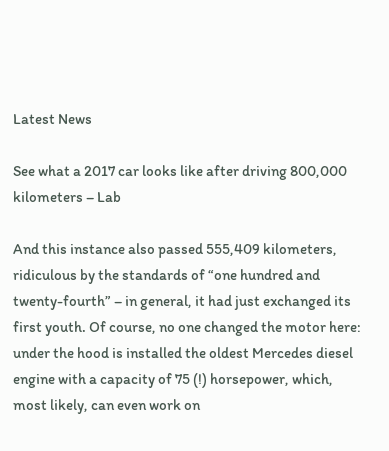Latest News

See what a 2017 car looks like after driving 800,000 kilometers – Lab

And this instance also passed 555,409 kilometers, ridiculous by the standards of “one hundred and twenty-fourth” – in general, it had just exchanged its first youth. Of course, no one changed the motor here: under the hood is installed the oldest Mercedes diesel engine with a capacity of 75 (!) horsepower, which, most likely, can even work on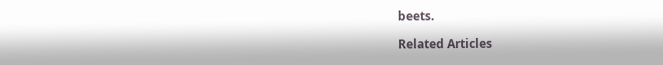beets.

Related Articles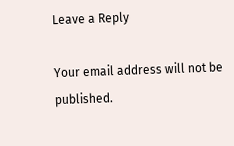Leave a Reply

Your email address will not be published.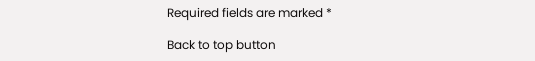Required fields are marked *

Back to top button